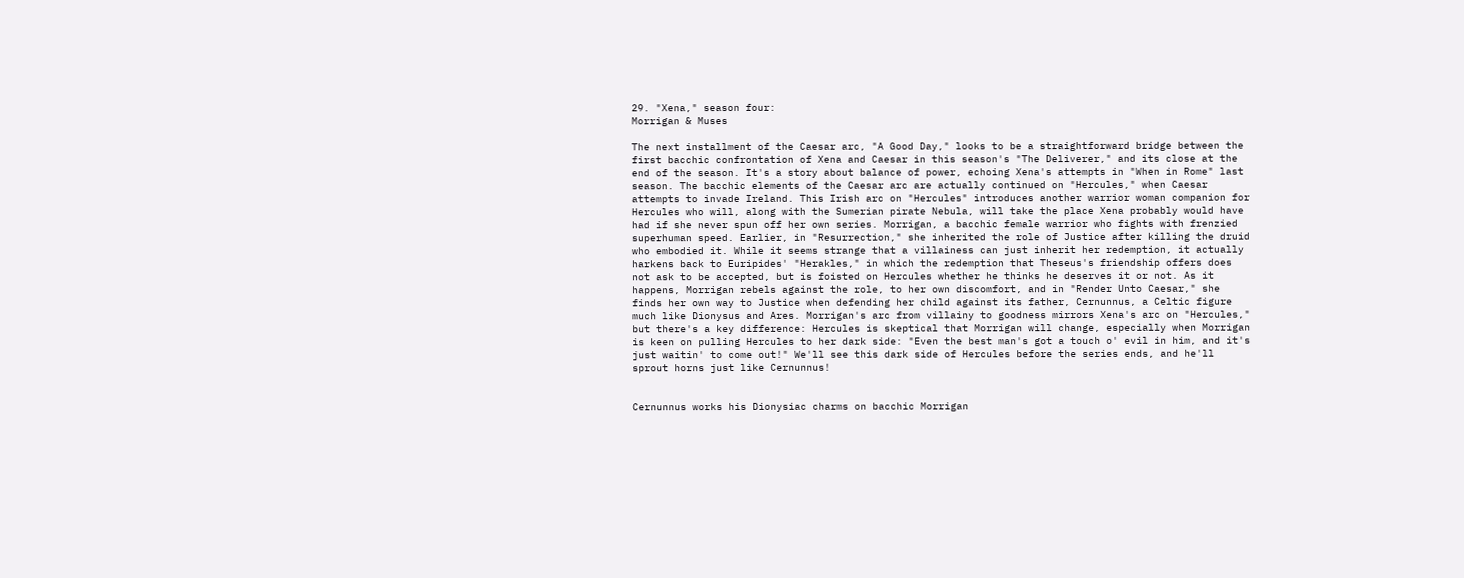29. "Xena," season four:
Morrigan & Muses

The next installment of the Caesar arc, "A Good Day," looks to be a straightforward bridge between the first bacchic confrontation of Xena and Caesar in this season's "The Deliverer," and its close at the end of the season. It's a story about balance of power, echoing Xena's attempts in "When in Rome" last season. The bacchic elements of the Caesar arc are actually continued on "Hercules," when Caesar attempts to invade Ireland. This Irish arc on "Hercules" introduces another warrior woman companion for Hercules who will, along with the Sumerian pirate Nebula, will take the place Xena probably would have had if she never spun off her own series. Morrigan, a bacchic female warrior who fights with frenzied superhuman speed. Earlier, in "Resurrection," she inherited the role of Justice after killing the druid who embodied it. While it seems strange that a villainess can just inherit her redemption, it actually harkens back to Euripides' "Herakles," in which the redemption that Theseus's friendship offers does not ask to be accepted, but is foisted on Hercules whether he thinks he deserves it or not. As it happens, Morrigan rebels against the role, to her own discomfort, and in "Render Unto Caesar," she finds her own way to Justice when defending her child against its father, Cernunnus, a Celtic figure much like Dionysus and Ares. Morrigan's arc from villainy to goodness mirrors Xena's arc on "Hercules," but there's a key difference: Hercules is skeptical that Morrigan will change, especially when Morrigan is keen on pulling Hercules to her dark side: "Even the best man's got a touch o' evil in him, and it's just waitin' to come out!" We'll see this dark side of Hercules before the series ends, and he'll sprout horns just like Cernunnus!


Cernunnus works his Dionysiac charms on bacchic Morrigan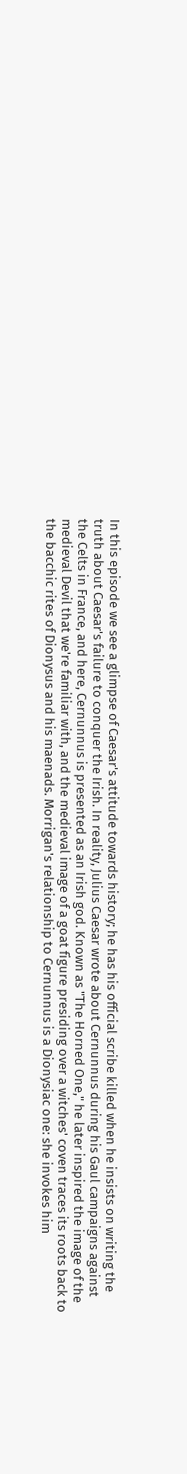In this episode we see a glimpse of Caesar's attitude towards history; he has his official scribe killed when he insists on writing the truth about Caesar's failure to conquer the Irish. In reality, Julius Caesar wrote about Cernunnus during his Gaul campaigns against the Celts in France, and here, Cernunnus is presented as an Irish god. Known as "The Horned One," he later inspired the image of the medieval Devil that we're familiar with, and the medieval image of a goat figure presiding over a witches' coven traces its roots back to the bacchic rites of Dionysus and his maenads. Morrigan's relationship to Cernunnus is a Dionysiac one: she invokes him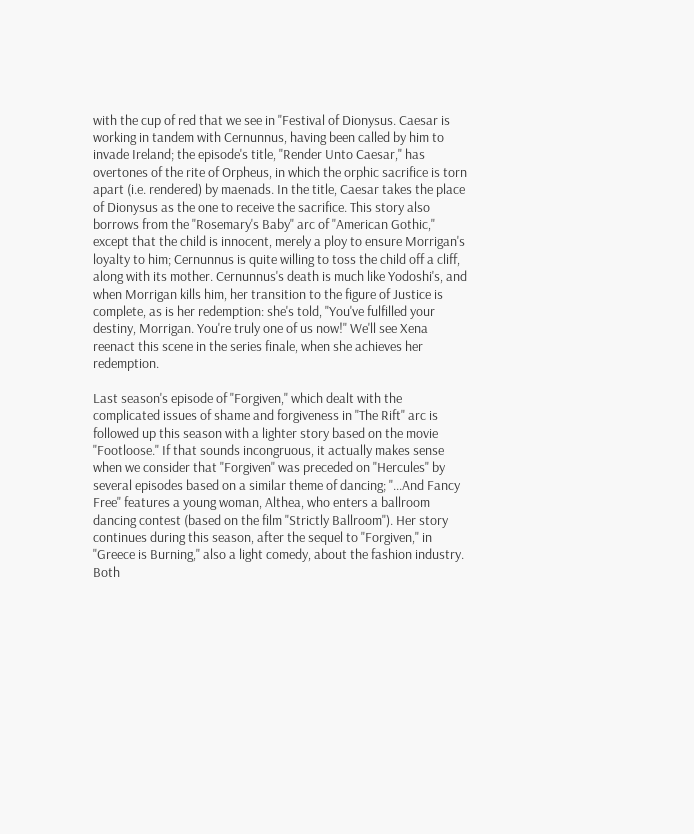with the cup of red that we see in "Festival of Dionysus. Caesar is working in tandem with Cernunnus, having been called by him to invade Ireland; the episode's title, "Render Unto Caesar," has overtones of the rite of Orpheus, in which the orphic sacrifice is torn apart (i.e. rendered) by maenads. In the title, Caesar takes the place of Dionysus as the one to receive the sacrifice. This story also borrows from the "Rosemary's Baby" arc of "American Gothic," except that the child is innocent, merely a ploy to ensure Morrigan's loyalty to him; Cernunnus is quite willing to toss the child off a cliff, along with its mother. Cernunnus's death is much like Yodoshi's, and when Morrigan kills him, her transition to the figure of Justice is complete, as is her redemption: she's told, "You've fulfilled your destiny, Morrigan. You're truly one of us now!" We'll see Xena reenact this scene in the series finale, when she achieves her redemption.

Last season's episode of "Forgiven," which dealt with the complicated issues of shame and forgiveness in "The Rift" arc is followed up this season with a lighter story based on the movie "Footloose." If that sounds incongruous, it actually makes sense when we consider that "Forgiven" was preceded on "Hercules" by several episodes based on a similar theme of dancing; "...And Fancy Free" features a young woman, Althea, who enters a ballroom dancing contest (based on the film "Strictly Ballroom"). Her story continues during this season, after the sequel to "Forgiven," in "Greece is Burning," also a light comedy, about the fashion industry. Both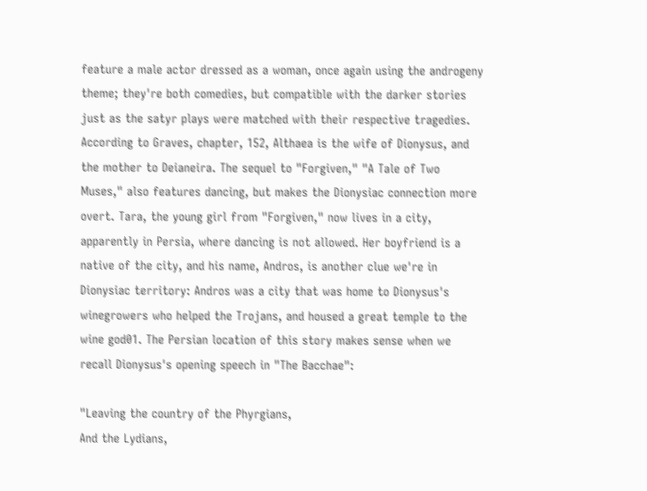feature a male actor dressed as a woman, once again using the androgeny theme; they're both comedies, but compatible with the darker stories just as the satyr plays were matched with their respective tragedies. According to Graves, chapter, 152, Althaea is the wife of Dionysus, and the mother to Deianeira. The sequel to "Forgiven," "A Tale of Two Muses," also features dancing, but makes the Dionysiac connection more overt. Tara, the young girl from "Forgiven," now lives in a city, apparently in Persia, where dancing is not allowed. Her boyfriend is a native of the city, and his name, Andros, is another clue we're in Dionysiac territory: Andros was a city that was home to Dionysus's winegrowers who helped the Trojans, and housed a great temple to the wine god01. The Persian location of this story makes sense when we recall Dionysus's opening speech in "The Bacchae":

"Leaving the country of the Phyrgians,
And the Lydians,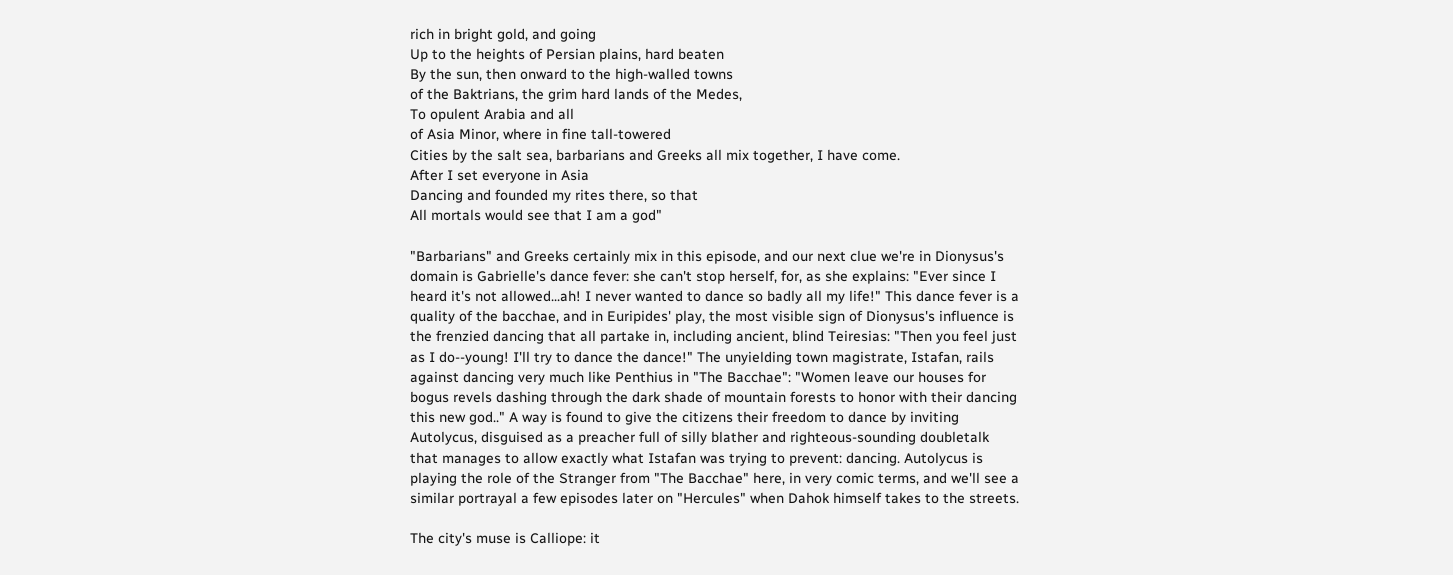rich in bright gold, and going
Up to the heights of Persian plains, hard beaten
By the sun, then onward to the high-walled towns
of the Baktrians, the grim hard lands of the Medes,
To opulent Arabia and all
of Asia Minor, where in fine tall-towered
Cities by the salt sea, barbarians and Greeks all mix together, I have come.
After I set everyone in Asia
Dancing and founded my rites there, so that
All mortals would see that I am a god"

"Barbarians" and Greeks certainly mix in this episode, and our next clue we're in Dionysus's domain is Gabrielle's dance fever: she can't stop herself, for, as she explains: "Ever since I heard it's not allowed...ah! I never wanted to dance so badly all my life!" This dance fever is a quality of the bacchae, and in Euripides' play, the most visible sign of Dionysus's influence is the frenzied dancing that all partake in, including ancient, blind Teiresias: "Then you feel just as I do--young! I'll try to dance the dance!" The unyielding town magistrate, Istafan, rails against dancing very much like Penthius in "The Bacchae": "Women leave our houses for bogus revels dashing through the dark shade of mountain forests to honor with their dancing this new god.." A way is found to give the citizens their freedom to dance by inviting Autolycus, disguised as a preacher full of silly blather and righteous-sounding doubletalk that manages to allow exactly what Istafan was trying to prevent: dancing. Autolycus is playing the role of the Stranger from "The Bacchae" here, in very comic terms, and we'll see a similar portrayal a few episodes later on "Hercules" when Dahok himself takes to the streets.

The city's muse is Calliope: it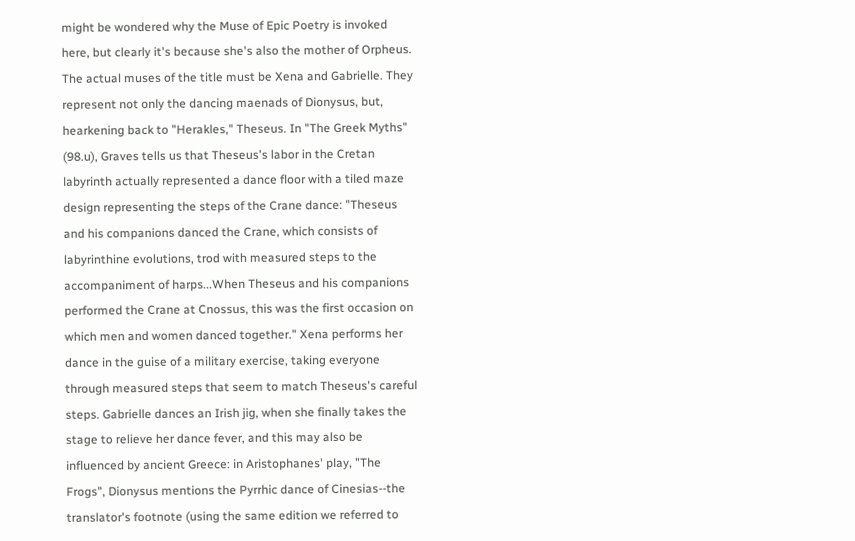might be wondered why the Muse of Epic Poetry is invoked here, but clearly it's because she's also the mother of Orpheus. The actual muses of the title must be Xena and Gabrielle. They represent not only the dancing maenads of Dionysus, but, hearkening back to "Herakles," Theseus. In "The Greek Myths" (98.u), Graves tells us that Theseus's labor in the Cretan labyrinth actually represented a dance floor with a tiled maze design representing the steps of the Crane dance: "Theseus and his companions danced the Crane, which consists of labyrinthine evolutions, trod with measured steps to the accompaniment of harps...When Theseus and his companions performed the Crane at Cnossus, this was the first occasion on which men and women danced together." Xena performs her dance in the guise of a military exercise, taking everyone through measured steps that seem to match Theseus's careful steps. Gabrielle dances an Irish jig, when she finally takes the stage to relieve her dance fever, and this may also be influenced by ancient Greece: in Aristophanes' play, "The Frogs", Dionysus mentions the Pyrrhic dance of Cinesias--the translator's footnote (using the same edition we referred to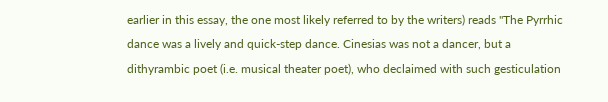earlier in this essay, the one most likely referred to by the writers) reads "The Pyrrhic dance was a lively and quick-step dance. Cinesias was not a dancer, but a dithyrambic poet (i.e. musical theater poet), who declaimed with such gesticulation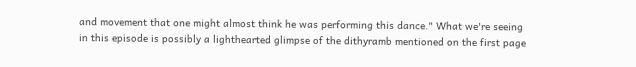and movement that one might almost think he was performing this dance." What we're seeing in this episode is possibly a lighthearted glimpse of the dithyramb mentioned on the first page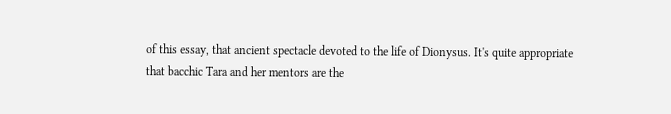of this essay, that ancient spectacle devoted to the life of Dionysus. It's quite appropriate that bacchic Tara and her mentors are the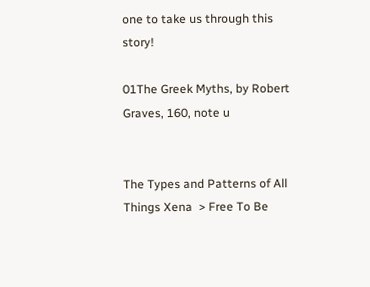one to take us through this story!

01The Greek Myths, by Robert Graves, 160, note u


The Types and Patterns of All Things Xena  > Free To Be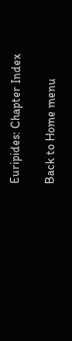Euripides: Chapter Index

Back to Home menu